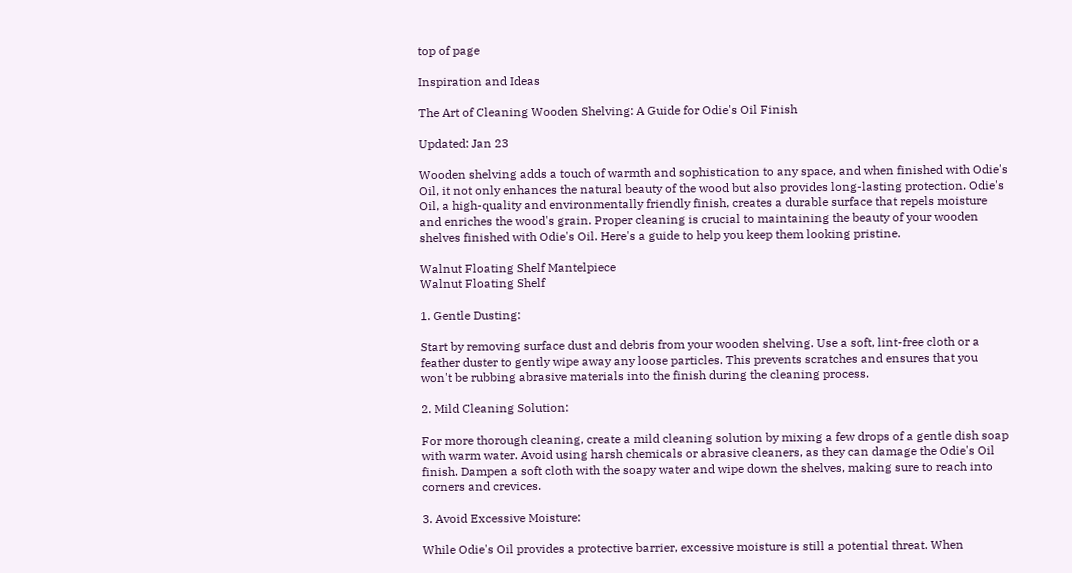top of page

Inspiration and Ideas

The Art of Cleaning Wooden Shelving: A Guide for Odie's Oil Finish

Updated: Jan 23

Wooden shelving adds a touch of warmth and sophistication to any space, and when finished with Odie's Oil, it not only enhances the natural beauty of the wood but also provides long-lasting protection. Odie's Oil, a high-quality and environmentally friendly finish, creates a durable surface that repels moisture and enriches the wood's grain. Proper cleaning is crucial to maintaining the beauty of your wooden shelves finished with Odie's Oil. Here's a guide to help you keep them looking pristine.

Walnut Floating Shelf Mantelpiece
Walnut Floating Shelf

1. Gentle Dusting:

Start by removing surface dust and debris from your wooden shelving. Use a soft, lint-free cloth or a feather duster to gently wipe away any loose particles. This prevents scratches and ensures that you won't be rubbing abrasive materials into the finish during the cleaning process.

2. Mild Cleaning Solution:

For more thorough cleaning, create a mild cleaning solution by mixing a few drops of a gentle dish soap with warm water. Avoid using harsh chemicals or abrasive cleaners, as they can damage the Odie's Oil finish. Dampen a soft cloth with the soapy water and wipe down the shelves, making sure to reach into corners and crevices.

3. Avoid Excessive Moisture:

While Odie's Oil provides a protective barrier, excessive moisture is still a potential threat. When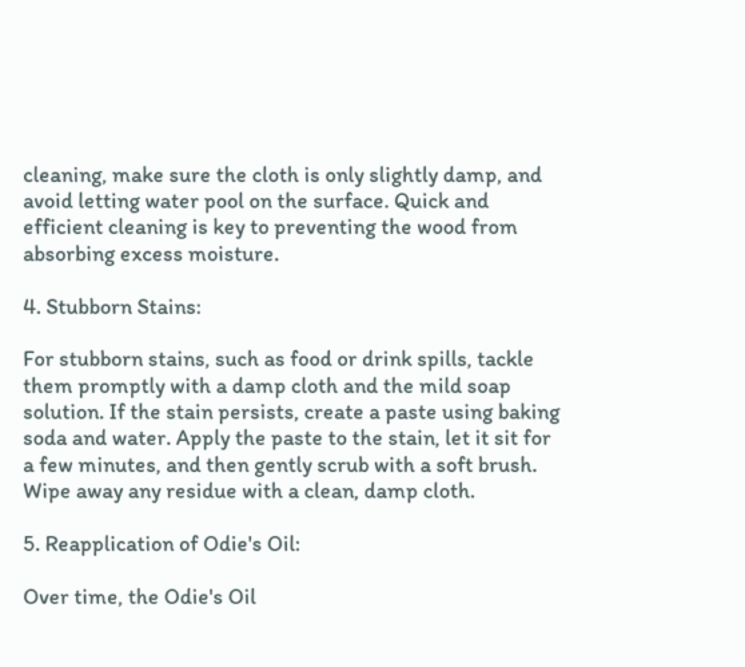cleaning, make sure the cloth is only slightly damp, and avoid letting water pool on the surface. Quick and efficient cleaning is key to preventing the wood from absorbing excess moisture.

4. Stubborn Stains:

For stubborn stains, such as food or drink spills, tackle them promptly with a damp cloth and the mild soap solution. If the stain persists, create a paste using baking soda and water. Apply the paste to the stain, let it sit for a few minutes, and then gently scrub with a soft brush. Wipe away any residue with a clean, damp cloth.

5. Reapplication of Odie's Oil:

Over time, the Odie's Oil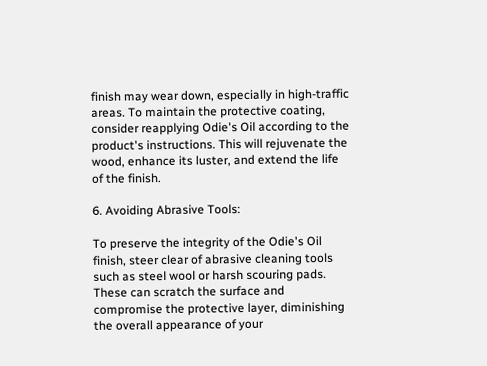finish may wear down, especially in high-traffic areas. To maintain the protective coating, consider reapplying Odie's Oil according to the product's instructions. This will rejuvenate the wood, enhance its luster, and extend the life of the finish.

6. Avoiding Abrasive Tools:

To preserve the integrity of the Odie's Oil finish, steer clear of abrasive cleaning tools such as steel wool or harsh scouring pads. These can scratch the surface and compromise the protective layer, diminishing the overall appearance of your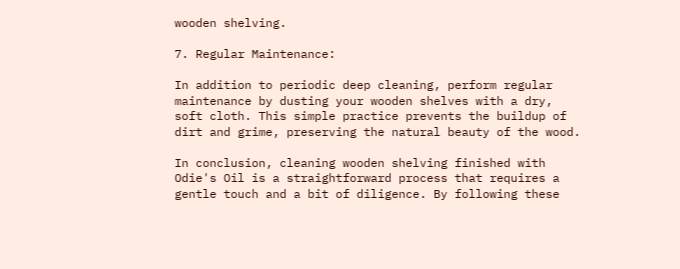wooden shelving.

7. Regular Maintenance:

In addition to periodic deep cleaning, perform regular maintenance by dusting your wooden shelves with a dry, soft cloth. This simple practice prevents the buildup of dirt and grime, preserving the natural beauty of the wood.

In conclusion, cleaning wooden shelving finished with Odie's Oil is a straightforward process that requires a gentle touch and a bit of diligence. By following these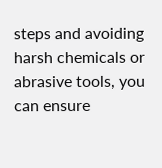steps and avoiding harsh chemicals or abrasive tools, you can ensure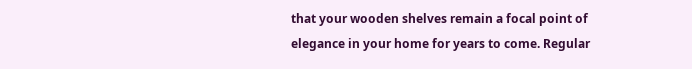that your wooden shelves remain a focal point of elegance in your home for years to come. Regular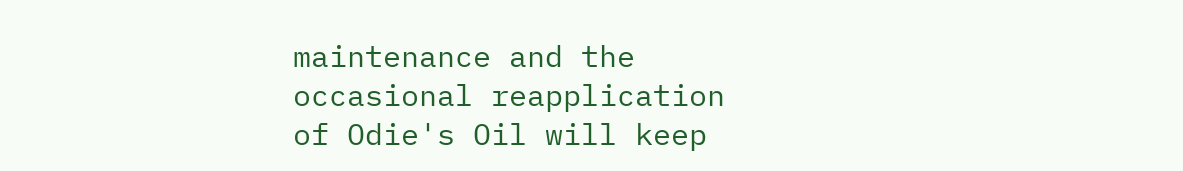maintenance and the occasional reapplication of Odie's Oil will keep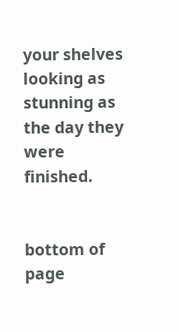your shelves looking as stunning as the day they were finished.


bottom of page